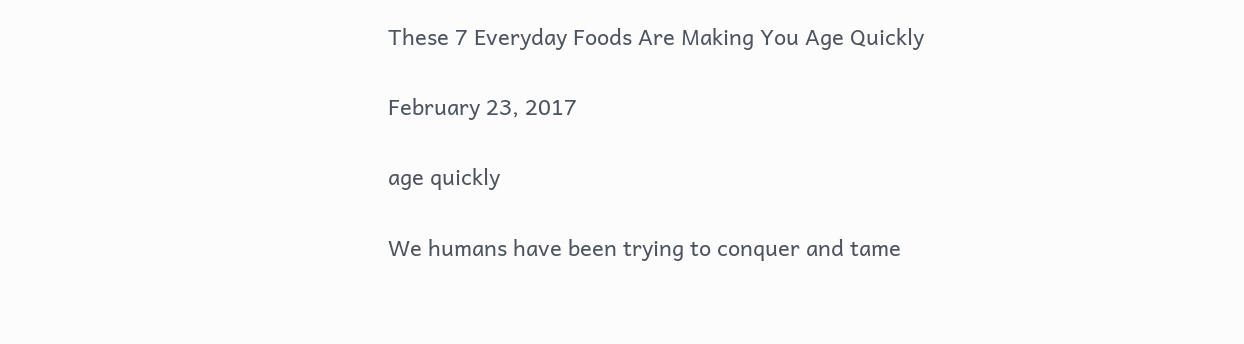These 7 Everyday Foods Are Making You Age Quickly

February 23, 2017

age quickly

We humans have been trying to conquer and tame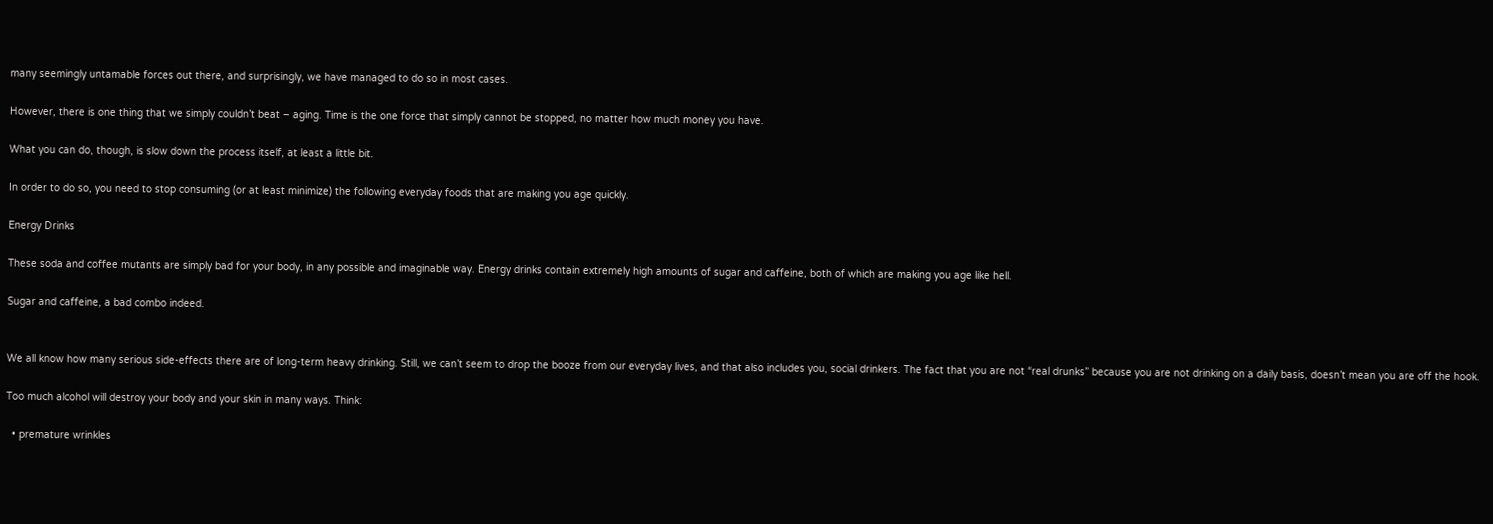many seemingly untamable forces out there, and surprisingly, we have managed to do so in most cases.

However, there is one thing that we simply couldn’t beat – aging. Time is the one force that simply cannot be stopped, no matter how much money you have.

What you can do, though, is slow down the process itself, at least a little bit.

In order to do so, you need to stop consuming (or at least minimize) the following everyday foods that are making you age quickly.

Energy Drinks

These soda and coffee mutants are simply bad for your body, in any possible and imaginable way. Energy drinks contain extremely high amounts of sugar and caffeine, both of which are making you age like hell.

Sugar and caffeine, a bad combo indeed.


We all know how many serious side-effects there are of long-term heavy drinking. Still, we can’t seem to drop the booze from our everyday lives, and that also includes you, social drinkers. The fact that you are not “real drunks” because you are not drinking on a daily basis, doesn’t mean you are off the hook.

Too much alcohol will destroy your body and your skin in many ways. Think:

  • premature wrinkles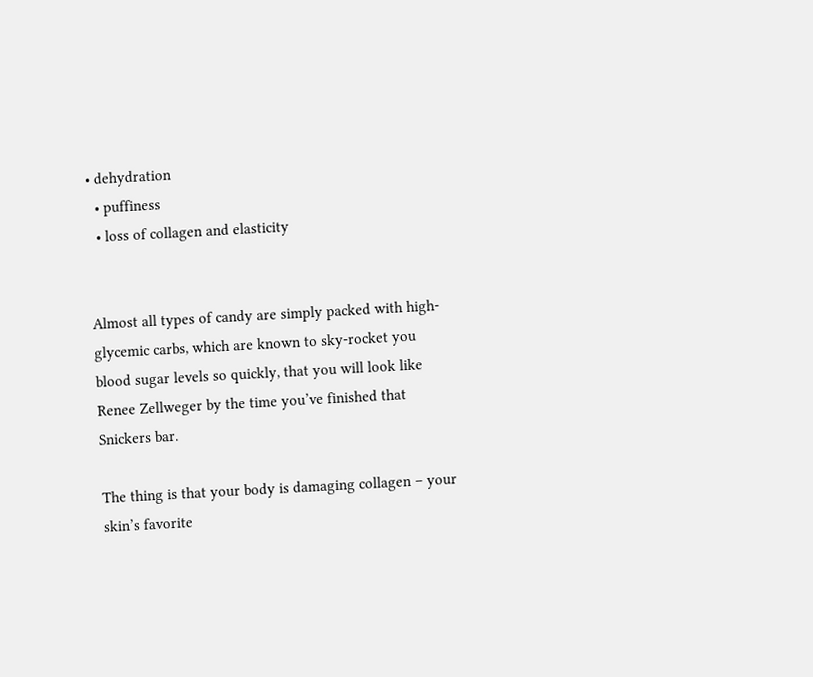• dehydration
  • puffiness
  • loss of collagen and elasticity


Almost all types of candy are simply packed with high-glycemic carbs, which are known to sky-rocket you blood sugar levels so quickly, that you will look like Renee Zellweger by the time you’ve finished that Snickers bar.

The thing is that your body is damaging collagen – your skin’s favorite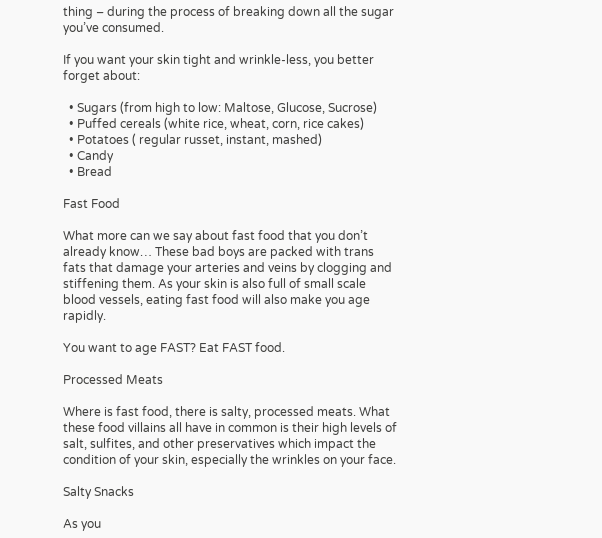thing – during the process of breaking down all the sugar you’ve consumed.

If you want your skin tight and wrinkle-less, you better forget about:

  • Sugars (from high to low: Maltose, Glucose, Sucrose)
  • Puffed cereals (white rice, wheat, corn, rice cakes)
  • Potatoes ( regular russet, instant, mashed)
  • Candy
  • Bread

Fast Food

What more can we say about fast food that you don’t already know… These bad boys are packed with trans fats that damage your arteries and veins by clogging and stiffening them. As your skin is also full of small scale blood vessels, eating fast food will also make you age rapidly.

You want to age FAST? Eat FAST food.

Processed Meats

Where is fast food, there is salty, processed meats. What these food villains all have in common is their high levels of salt, sulfites, and other preservatives which impact the condition of your skin, especially the wrinkles on your face.

Salty Snacks

As you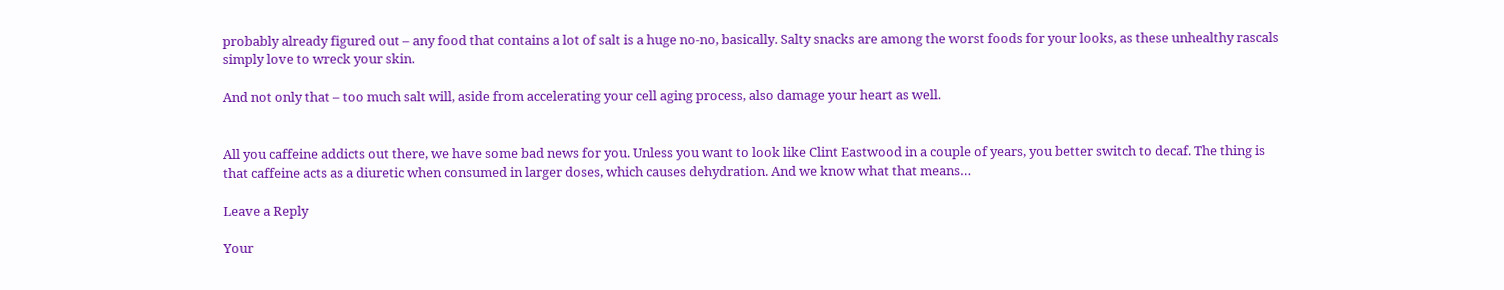probably already figured out – any food that contains a lot of salt is a huge no-no, basically. Salty snacks are among the worst foods for your looks, as these unhealthy rascals simply love to wreck your skin.

And not only that – too much salt will, aside from accelerating your cell aging process, also damage your heart as well.


All you caffeine addicts out there, we have some bad news for you. Unless you want to look like Clint Eastwood in a couple of years, you better switch to decaf. The thing is that caffeine acts as a diuretic when consumed in larger doses, which causes dehydration. And we know what that means…

Leave a Reply

Your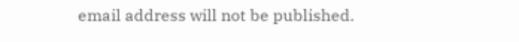email address will not be published.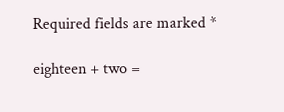Required fields are marked *

eighteen + two =